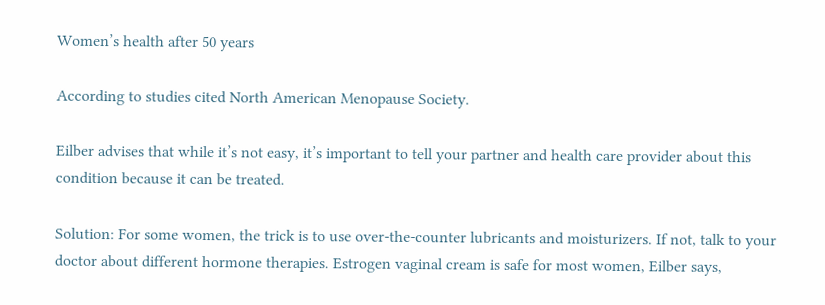Women’s health after 50 years

According to studies cited North American Menopause Society.

Eilber advises that while it’s not easy, it’s important to tell your partner and health care provider about this condition because it can be treated.

Solution: For some women, the trick is to use over-the-counter lubricants and moisturizers. If not, talk to your doctor about different hormone therapies. Estrogen vaginal cream is safe for most women, Eilber says,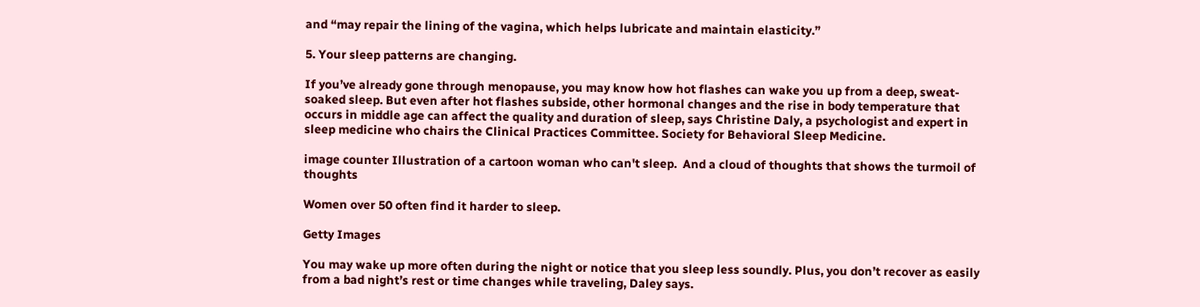and “may repair the lining of the vagina, which helps lubricate and maintain elasticity.”

5. Your sleep patterns are changing.

If you’ve already gone through menopause, you may know how hot flashes can wake you up from a deep, sweat-soaked sleep. But even after hot flashes subside, other hormonal changes and the rise in body temperature that occurs in middle age can affect the quality and duration of sleep, says Christine Daly, a psychologist and expert in sleep medicine who chairs the Clinical Practices Committee. Society for Behavioral Sleep Medicine.

image counter Illustration of a cartoon woman who can't sleep.  And a cloud of thoughts that shows the turmoil of thoughts

Women over 50 often find it harder to sleep.

Getty Images

You may wake up more often during the night or notice that you sleep less soundly. Plus, you don’t recover as easily from a bad night’s rest or time changes while traveling, Daley says.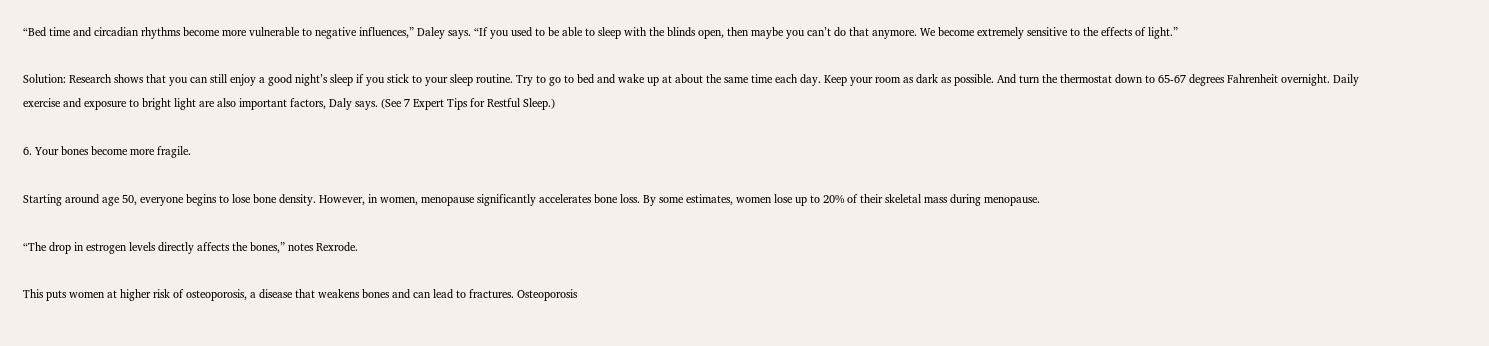“Bed time and circadian rhythms become more vulnerable to negative influences,” Daley says. “If you used to be able to sleep with the blinds open, then maybe you can’t do that anymore. We become extremely sensitive to the effects of light.”

Solution: Research shows that you can still enjoy a good night’s sleep if you stick to your sleep routine. Try to go to bed and wake up at about the same time each day. Keep your room as dark as possible. And turn the thermostat down to 65-67 degrees Fahrenheit overnight. Daily exercise and exposure to bright light are also important factors, Daly says. (See 7 Expert Tips for Restful Sleep.)

6. Your bones become more fragile.

Starting around age 50, everyone begins to lose bone density. However, in women, menopause significantly accelerates bone loss. By some estimates, women lose up to 20% of their skeletal mass during menopause.

“The drop in estrogen levels directly affects the bones,” notes Rexrode.

This puts women at higher risk of osteoporosis, a disease that weakens bones and can lead to fractures. Osteoporosis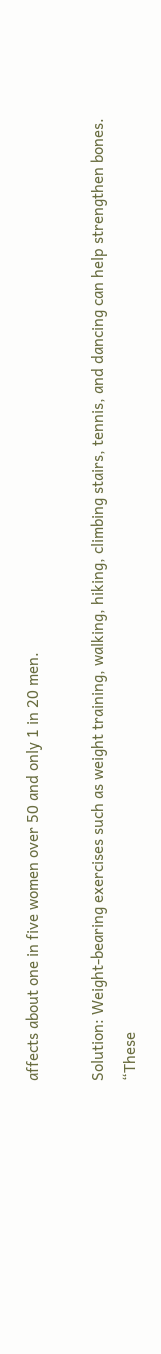affects about one in five women over 50 and only 1 in 20 men.

Solution: Weight-bearing exercises such as weight training, walking, hiking, climbing stairs, tennis, and dancing can help strengthen bones. “These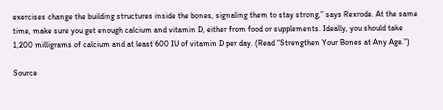exercises change the building structures inside the bones, signaling them to stay strong,” says Rexrode. At the same time, make sure you get enough calcium and vitamin D, either from food or supplements. Ideally, you should take 1,200 milligrams of calcium and at least 600 IU of vitamin D per day. (Read “Strengthen Your Bones at Any Age.”)

Source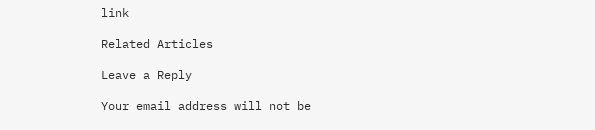link

Related Articles

Leave a Reply

Your email address will not be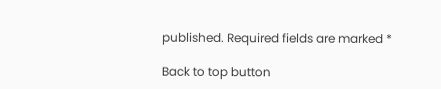published. Required fields are marked *

Back to top button